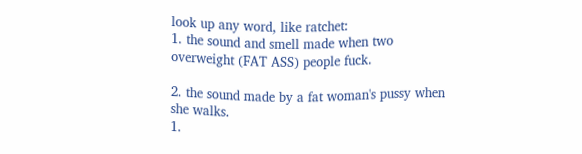look up any word, like ratchet:
1. the sound and smell made when two overweight (FAT ASS) people fuck.

2. the sound made by a fat woman's pussy when she walks.
1.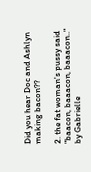Did you hear Doc and Ashlyn making bacon??

2. the fat woman's pussy said "baacon, baaacon, baaacon.."
by Gabrielle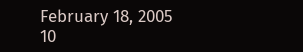February 18, 2005
10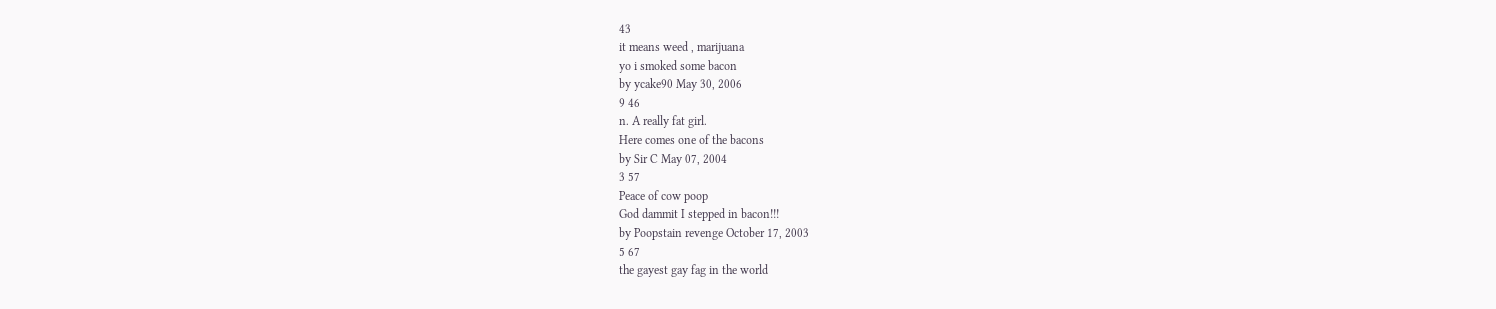43
it means weed , marijuana
yo i smoked some bacon
by ycake90 May 30, 2006
9 46
n. A really fat girl.
Here comes one of the bacons
by Sir C May 07, 2004
3 57
Peace of cow poop
God dammit I stepped in bacon!!!
by Poopstain revenge October 17, 2003
5 67
the gayest gay fag in the world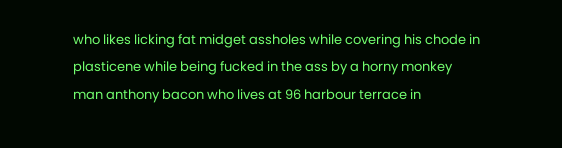who likes licking fat midget assholes while covering his chode in plasticene while being fucked in the ass by a horny monkey
man anthony bacon who lives at 96 harbour terrace in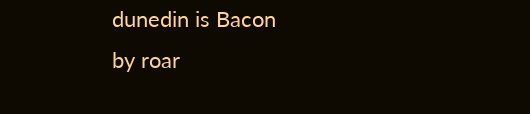dunedin is Bacon
by roar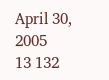April 30, 2005
13 132